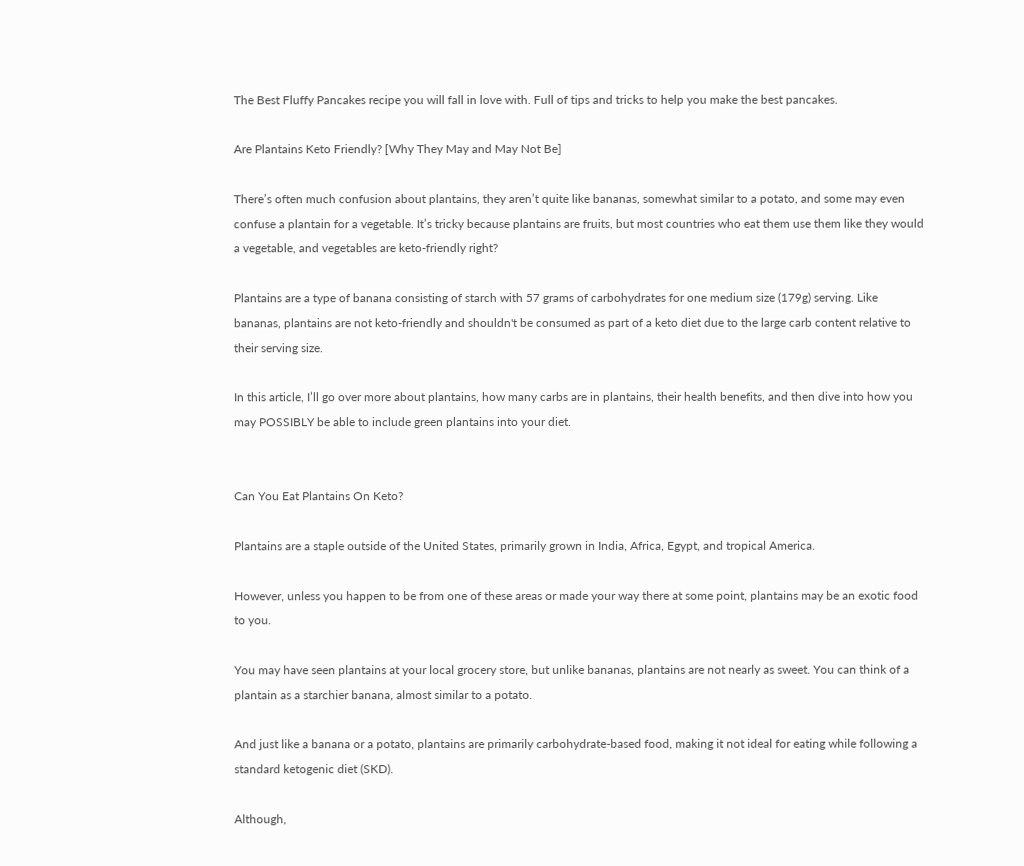The Best Fluffy Pancakes recipe you will fall in love with. Full of tips and tricks to help you make the best pancakes.

Are Plantains Keto Friendly? [Why They May and May Not Be]

There’s often much confusion about plantains, they aren’t quite like bananas, somewhat similar to a potato, and some may even confuse a plantain for a vegetable. It’s tricky because plantains are fruits, but most countries who eat them use them like they would a vegetable, and vegetables are keto-friendly right?

Plantains are a type of banana consisting of starch with 57 grams of carbohydrates for one medium size (179g) serving. Like bananas, plantains are not keto-friendly and shouldn't be consumed as part of a keto diet due to the large carb content relative to their serving size.

In this article, I’ll go over more about plantains, how many carbs are in plantains, their health benefits, and then dive into how you may POSSIBLY be able to include green plantains into your diet.


Can You Eat Plantains On Keto?

Plantains are a staple outside of the United States, primarily grown in India, Africa, Egypt, and tropical America.

However, unless you happen to be from one of these areas or made your way there at some point, plantains may be an exotic food to you.

You may have seen plantains at your local grocery store, but unlike bananas, plantains are not nearly as sweet. You can think of a plantain as a starchier banana, almost similar to a potato.

And just like a banana or a potato, plantains are primarily carbohydrate-based food, making it not ideal for eating while following a standard ketogenic diet (SKD).

Although,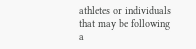athletes or individuals that may be following a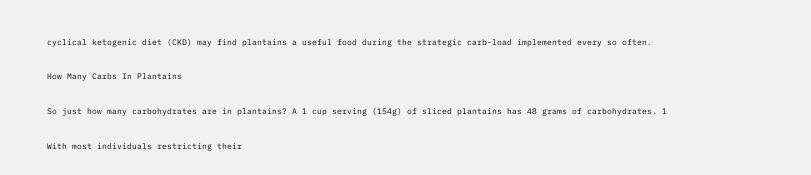cyclical ketogenic diet (CKD) may find plantains a useful food during the strategic carb-load implemented every so often.

How Many Carbs In Plantains

So just how many carbohydrates are in plantains? A 1 cup serving (154g) of sliced plantains has 48 grams of carbohydrates. 1

With most individuals restricting their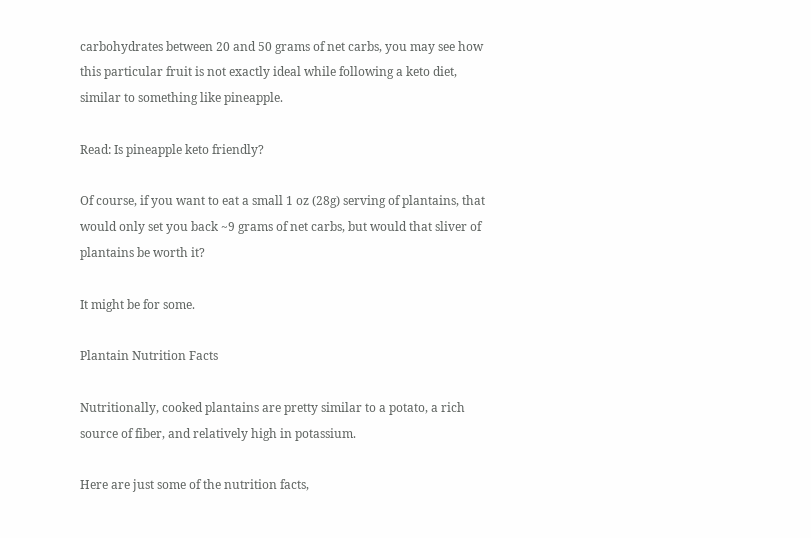carbohydrates between 20 and 50 grams of net carbs, you may see how this particular fruit is not exactly ideal while following a keto diet, similar to something like pineapple.

Read: Is pineapple keto friendly?

Of course, if you want to eat a small 1 oz (28g) serving of plantains, that would only set you back ~9 grams of net carbs, but would that sliver of plantains be worth it?

It might be for some.

Plantain Nutrition Facts

Nutritionally, cooked plantains are pretty similar to a potato, a rich source of fiber, and relatively high in potassium.

Here are just some of the nutrition facts,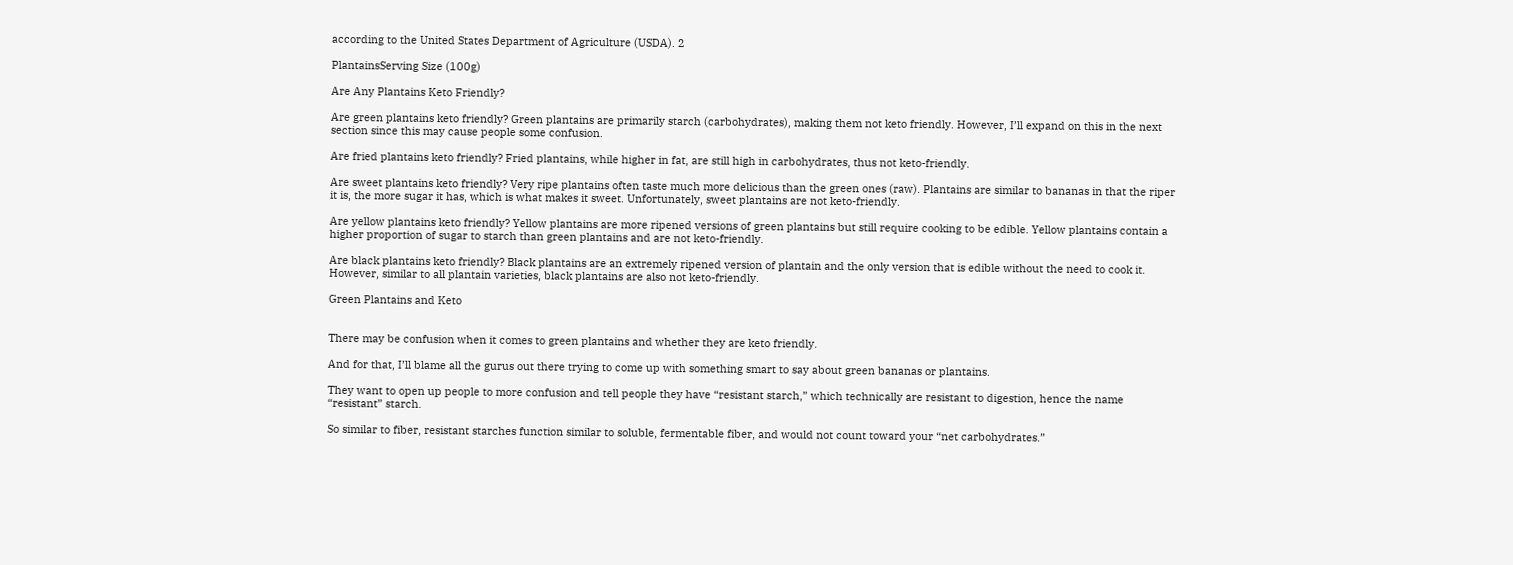according to the United States Department of Agriculture (USDA). 2

PlantainsServing Size (100g)

Are Any Plantains Keto Friendly?

Are green plantains keto friendly? Green plantains are primarily starch (carbohydrates), making them not keto friendly. However, I’ll expand on this in the next section since this may cause people some confusion.

Are fried plantains keto friendly? Fried plantains, while higher in fat, are still high in carbohydrates, thus not keto-friendly.

Are sweet plantains keto friendly? Very ripe plantains often taste much more delicious than the green ones (raw). Plantains are similar to bananas in that the riper it is, the more sugar it has, which is what makes it sweet. Unfortunately, sweet plantains are not keto-friendly.

Are yellow plantains keto friendly? Yellow plantains are more ripened versions of green plantains but still require cooking to be edible. Yellow plantains contain a higher proportion of sugar to starch than green plantains and are not keto-friendly.

Are black plantains keto friendly? Black plantains are an extremely ripened version of plantain and the only version that is edible without the need to cook it. However, similar to all plantain varieties, black plantains are also not keto-friendly.

Green Plantains and Keto


There may be confusion when it comes to green plantains and whether they are keto friendly.

And for that, I’ll blame all the gurus out there trying to come up with something smart to say about green bananas or plantains.

They want to open up people to more confusion and tell people they have “resistant starch,” which technically are resistant to digestion, hence the name “resistant” starch.

So similar to fiber, resistant starches function similar to soluble, fermentable fiber, and would not count toward your “net carbohydrates.”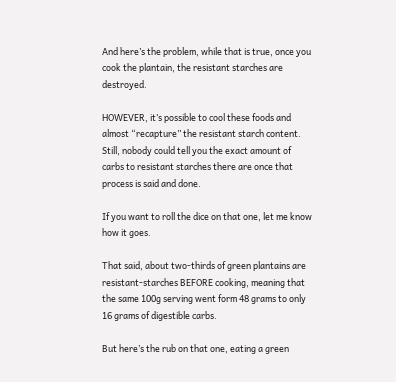And here’s the problem, while that is true, once you cook the plantain, the resistant starches are destroyed.

HOWEVER, it’s possible to cool these foods and almost “recapture” the resistant starch content. Still, nobody could tell you the exact amount of carbs to resistant starches there are once that process is said and done.

If you want to roll the dice on that one, let me know how it goes.

That said, about two-thirds of green plantains are resistant-starches BEFORE cooking, meaning that the same 100g serving went form 48 grams to only 16 grams of digestible carbs.

But here’s the rub on that one, eating a green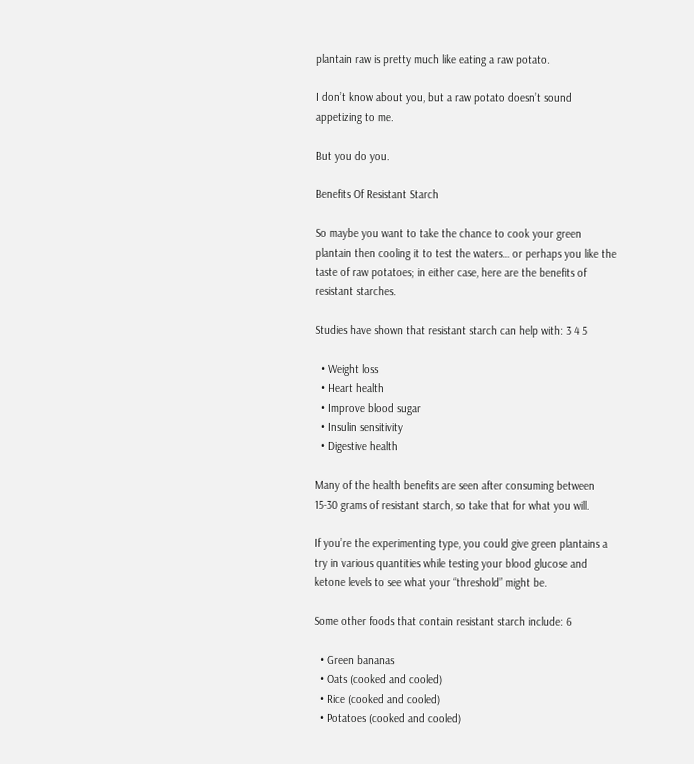plantain raw is pretty much like eating a raw potato.

I don’t know about you, but a raw potato doesn’t sound appetizing to me.

But you do you.

Benefits Of Resistant Starch

So maybe you want to take the chance to cook your green plantain then cooling it to test the waters… or perhaps you like the taste of raw potatoes; in either case, here are the benefits of resistant starches.

Studies have shown that resistant starch can help with: 3 4 5

  • Weight loss
  • Heart health
  • Improve blood sugar
  • Insulin sensitivity
  • Digestive health

Many of the health benefits are seen after consuming between 15-30 grams of resistant starch, so take that for what you will.

If you’re the experimenting type, you could give green plantains a try in various quantities while testing your blood glucose and ketone levels to see what your “threshold” might be.

Some other foods that contain resistant starch include: 6

  • Green bananas
  • Oats (cooked and cooled)
  • Rice (cooked and cooled)
  • Potatoes (cooked and cooled)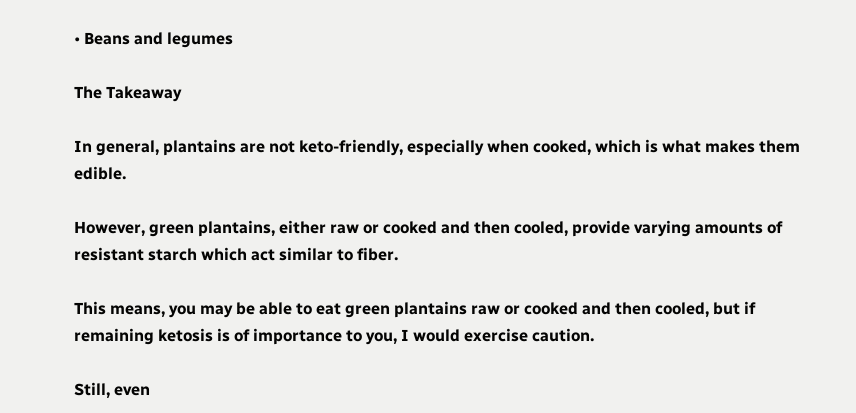• Beans and legumes

The Takeaway

In general, plantains are not keto-friendly, especially when cooked, which is what makes them edible.

However, green plantains, either raw or cooked and then cooled, provide varying amounts of resistant starch which act similar to fiber.

This means, you may be able to eat green plantains raw or cooked and then cooled, but if remaining ketosis is of importance to you, I would exercise caution.

Still, even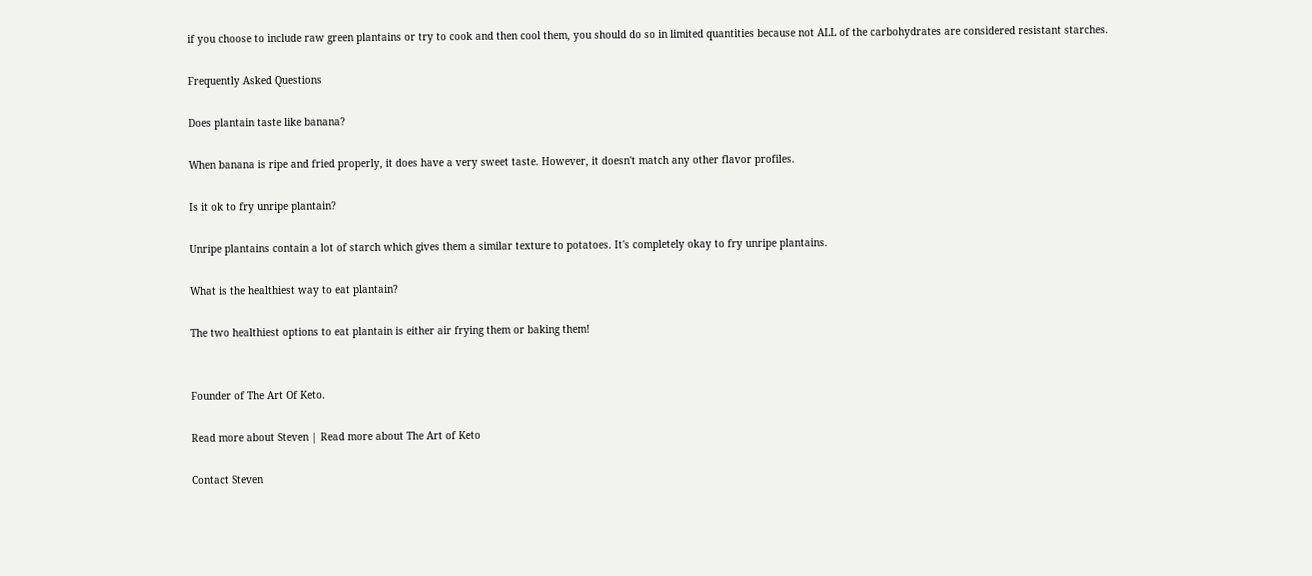if you choose to include raw green plantains or try to cook and then cool them, you should do so in limited quantities because not ALL of the carbohydrates are considered resistant starches.

Frequently Asked Questions

Does plantain taste like banana?

When banana is ripe and fried properly, it does have a very sweet taste. However, it doesn't match any other flavor profiles.

Is it ok to fry unripe plantain?

Unripe plantains contain a lot of starch which gives them a similar texture to potatoes. It's completely okay to fry unripe plantains.

What is the healthiest way to eat plantain?

The two healthiest options to eat plantain is either air frying them or baking them!


Founder of The Art Of Keto.

Read more about Steven | Read more about The Art of Keto

Contact Steven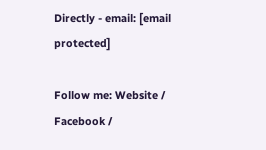Directly - email: [email protected]

Follow me: Website / Facebook /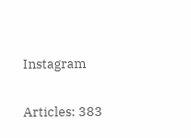Instagram

Articles: 383